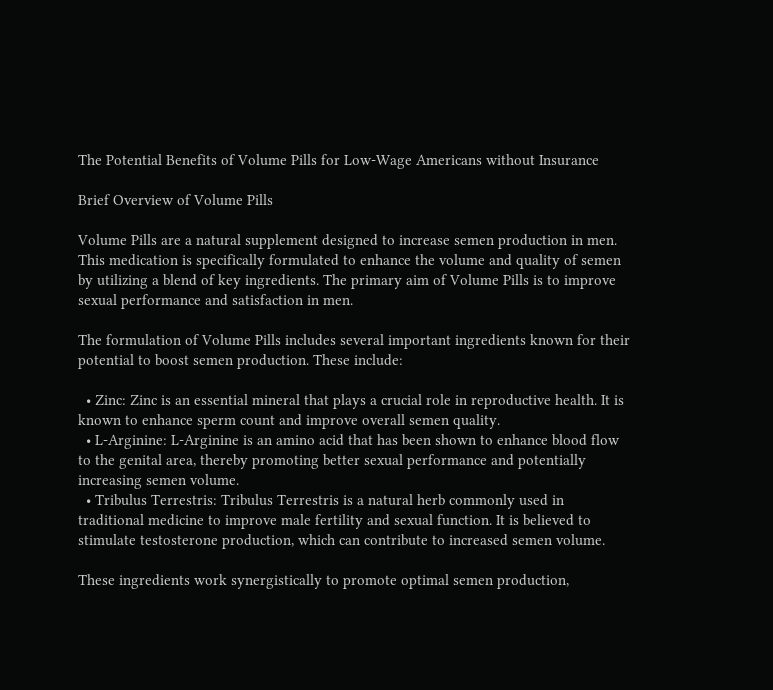The Potential Benefits of Volume Pills for Low-Wage Americans without Insurance

Brief Overview of Volume Pills

Volume Pills are a natural supplement designed to increase semen production in men. This medication is specifically formulated to enhance the volume and quality of semen by utilizing a blend of key ingredients. The primary aim of Volume Pills is to improve sexual performance and satisfaction in men.

The formulation of Volume Pills includes several important ingredients known for their potential to boost semen production. These include:

  • Zinc: Zinc is an essential mineral that plays a crucial role in reproductive health. It is known to enhance sperm count and improve overall semen quality.
  • L-Arginine: L-Arginine is an amino acid that has been shown to enhance blood flow to the genital area, thereby promoting better sexual performance and potentially increasing semen volume.
  • Tribulus Terrestris: Tribulus Terrestris is a natural herb commonly used in traditional medicine to improve male fertility and sexual function. It is believed to stimulate testosterone production, which can contribute to increased semen volume.

These ingredients work synergistically to promote optimal semen production,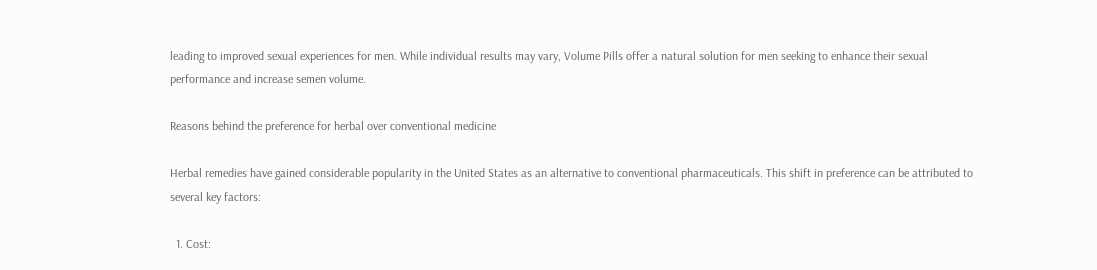leading to improved sexual experiences for men. While individual results may vary, Volume Pills offer a natural solution for men seeking to enhance their sexual performance and increase semen volume.

Reasons behind the preference for herbal over conventional medicine

Herbal remedies have gained considerable popularity in the United States as an alternative to conventional pharmaceuticals. This shift in preference can be attributed to several key factors:

  1. Cost: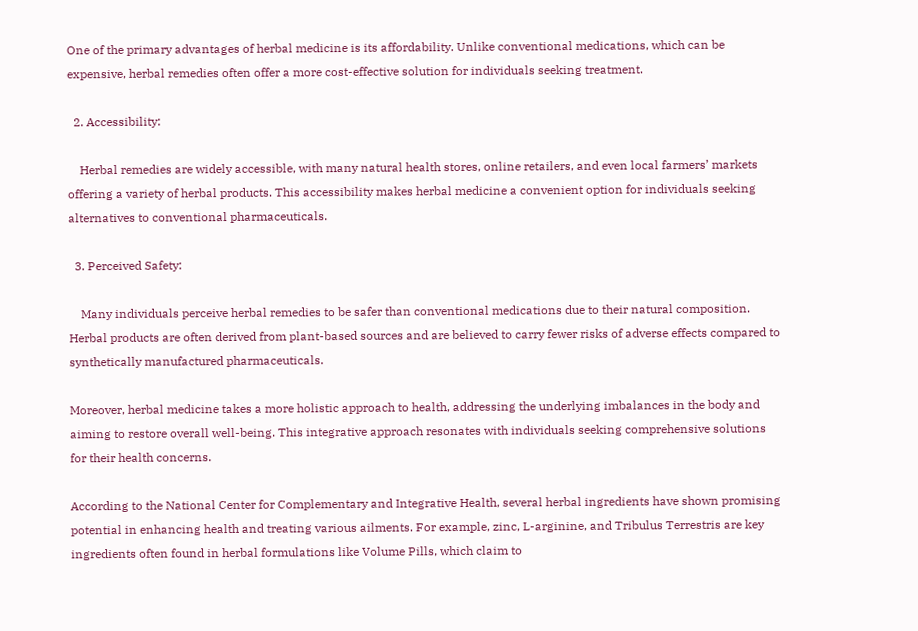One of the primary advantages of herbal medicine is its affordability. Unlike conventional medications, which can be expensive, herbal remedies often offer a more cost-effective solution for individuals seeking treatment.

  2. Accessibility:

    Herbal remedies are widely accessible, with many natural health stores, online retailers, and even local farmers’ markets offering a variety of herbal products. This accessibility makes herbal medicine a convenient option for individuals seeking alternatives to conventional pharmaceuticals.

  3. Perceived Safety:

    Many individuals perceive herbal remedies to be safer than conventional medications due to their natural composition. Herbal products are often derived from plant-based sources and are believed to carry fewer risks of adverse effects compared to synthetically manufactured pharmaceuticals.

Moreover, herbal medicine takes a more holistic approach to health, addressing the underlying imbalances in the body and aiming to restore overall well-being. This integrative approach resonates with individuals seeking comprehensive solutions for their health concerns.

According to the National Center for Complementary and Integrative Health, several herbal ingredients have shown promising potential in enhancing health and treating various ailments. For example, zinc, L-arginine, and Tribulus Terrestris are key ingredients often found in herbal formulations like Volume Pills, which claim to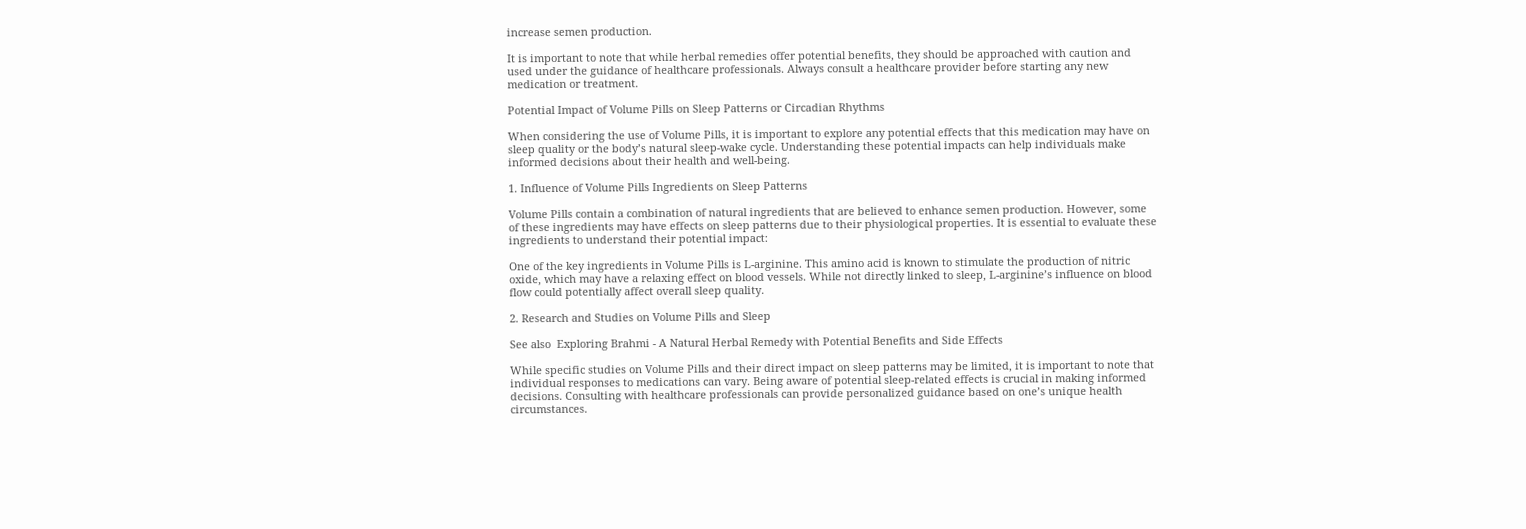increase semen production.

It is important to note that while herbal remedies offer potential benefits, they should be approached with caution and used under the guidance of healthcare professionals. Always consult a healthcare provider before starting any new medication or treatment.

Potential Impact of Volume Pills on Sleep Patterns or Circadian Rhythms

When considering the use of Volume Pills, it is important to explore any potential effects that this medication may have on sleep quality or the body’s natural sleep-wake cycle. Understanding these potential impacts can help individuals make informed decisions about their health and well-being.

1. Influence of Volume Pills Ingredients on Sleep Patterns

Volume Pills contain a combination of natural ingredients that are believed to enhance semen production. However, some of these ingredients may have effects on sleep patterns due to their physiological properties. It is essential to evaluate these ingredients to understand their potential impact:

One of the key ingredients in Volume Pills is L-arginine. This amino acid is known to stimulate the production of nitric oxide, which may have a relaxing effect on blood vessels. While not directly linked to sleep, L-arginine’s influence on blood flow could potentially affect overall sleep quality.

2. Research and Studies on Volume Pills and Sleep

See also  Exploring Brahmi - A Natural Herbal Remedy with Potential Benefits and Side Effects

While specific studies on Volume Pills and their direct impact on sleep patterns may be limited, it is important to note that individual responses to medications can vary. Being aware of potential sleep-related effects is crucial in making informed decisions. Consulting with healthcare professionals can provide personalized guidance based on one’s unique health circumstances.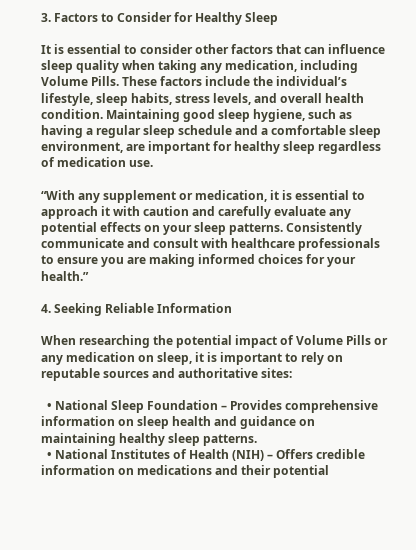3. Factors to Consider for Healthy Sleep

It is essential to consider other factors that can influence sleep quality when taking any medication, including Volume Pills. These factors include the individual’s lifestyle, sleep habits, stress levels, and overall health condition. Maintaining good sleep hygiene, such as having a regular sleep schedule and a comfortable sleep environment, are important for healthy sleep regardless of medication use.

“With any supplement or medication, it is essential to approach it with caution and carefully evaluate any potential effects on your sleep patterns. Consistently communicate and consult with healthcare professionals to ensure you are making informed choices for your health.”

4. Seeking Reliable Information

When researching the potential impact of Volume Pills or any medication on sleep, it is important to rely on reputable sources and authoritative sites:

  • National Sleep Foundation – Provides comprehensive information on sleep health and guidance on maintaining healthy sleep patterns.
  • National Institutes of Health (NIH) – Offers credible information on medications and their potential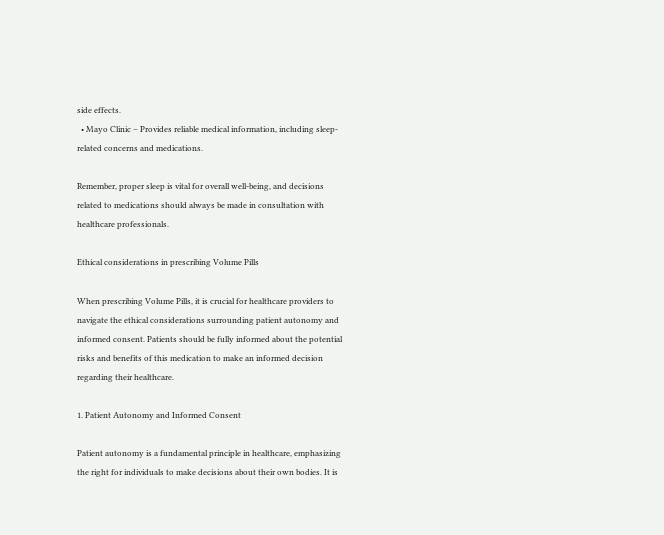side effects.
  • Mayo Clinic – Provides reliable medical information, including sleep-related concerns and medications.

Remember, proper sleep is vital for overall well-being, and decisions related to medications should always be made in consultation with healthcare professionals.

Ethical considerations in prescribing Volume Pills

When prescribing Volume Pills, it is crucial for healthcare providers to navigate the ethical considerations surrounding patient autonomy and informed consent. Patients should be fully informed about the potential risks and benefits of this medication to make an informed decision regarding their healthcare.

1. Patient Autonomy and Informed Consent

Patient autonomy is a fundamental principle in healthcare, emphasizing the right for individuals to make decisions about their own bodies. It is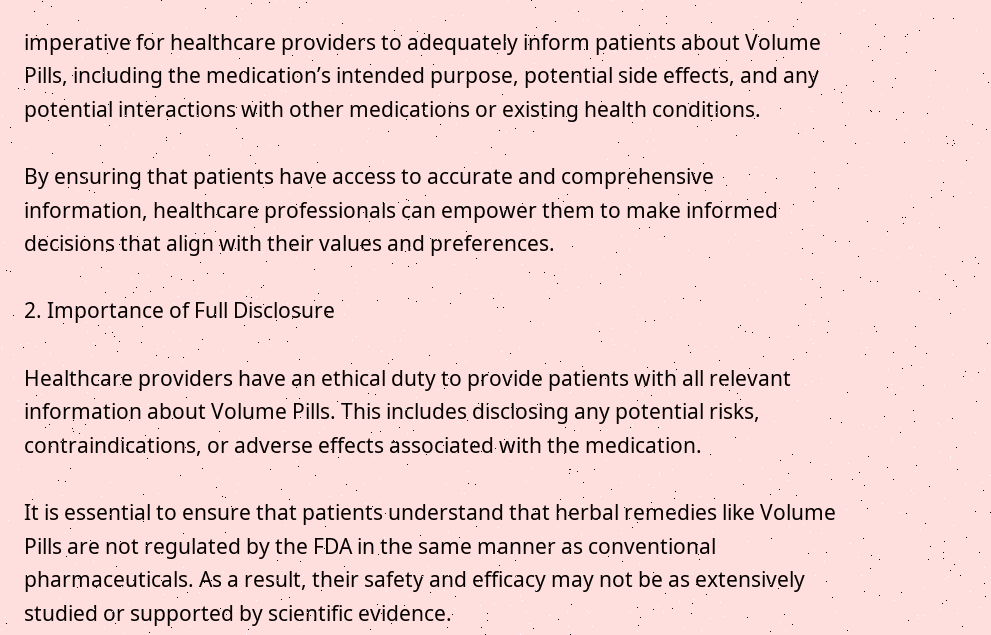imperative for healthcare providers to adequately inform patients about Volume Pills, including the medication’s intended purpose, potential side effects, and any potential interactions with other medications or existing health conditions.

By ensuring that patients have access to accurate and comprehensive information, healthcare professionals can empower them to make informed decisions that align with their values and preferences.

2. Importance of Full Disclosure

Healthcare providers have an ethical duty to provide patients with all relevant information about Volume Pills. This includes disclosing any potential risks, contraindications, or adverse effects associated with the medication.

It is essential to ensure that patients understand that herbal remedies like Volume Pills are not regulated by the FDA in the same manner as conventional pharmaceuticals. As a result, their safety and efficacy may not be as extensively studied or supported by scientific evidence.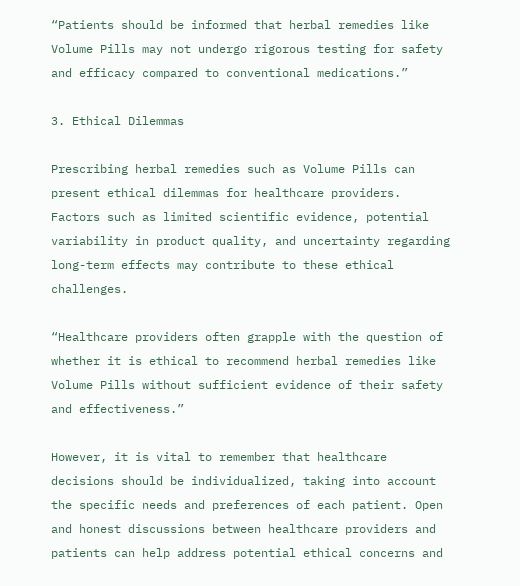“Patients should be informed that herbal remedies like Volume Pills may not undergo rigorous testing for safety and efficacy compared to conventional medications.”

3. Ethical Dilemmas

Prescribing herbal remedies such as Volume Pills can present ethical dilemmas for healthcare providers. Factors such as limited scientific evidence, potential variability in product quality, and uncertainty regarding long-term effects may contribute to these ethical challenges.

“Healthcare providers often grapple with the question of whether it is ethical to recommend herbal remedies like Volume Pills without sufficient evidence of their safety and effectiveness.”

However, it is vital to remember that healthcare decisions should be individualized, taking into account the specific needs and preferences of each patient. Open and honest discussions between healthcare providers and patients can help address potential ethical concerns and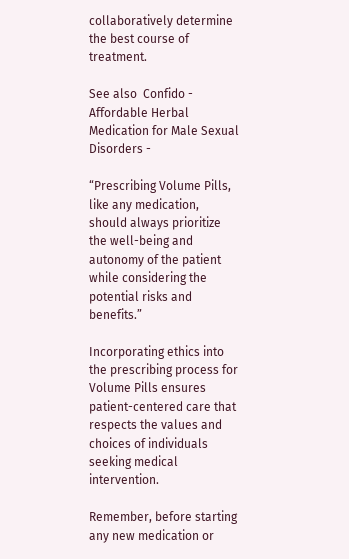collaboratively determine the best course of treatment.

See also  Confido - Affordable Herbal Medication for Male Sexual Disorders -

“Prescribing Volume Pills, like any medication, should always prioritize the well-being and autonomy of the patient while considering the potential risks and benefits.”

Incorporating ethics into the prescribing process for Volume Pills ensures patient-centered care that respects the values and choices of individuals seeking medical intervention.

Remember, before starting any new medication or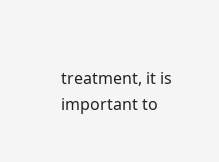treatment, it is important to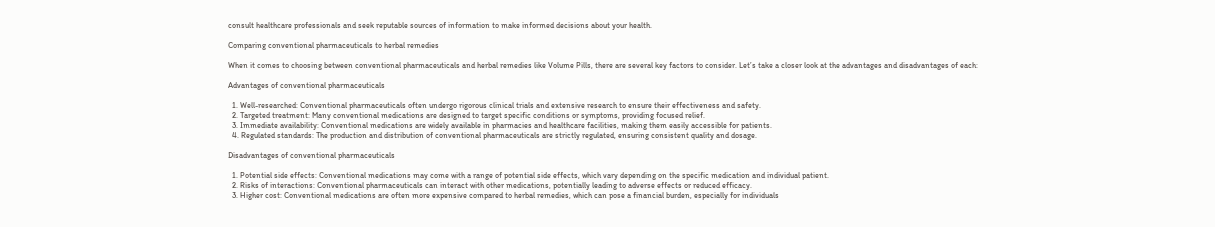consult healthcare professionals and seek reputable sources of information to make informed decisions about your health.

Comparing conventional pharmaceuticals to herbal remedies

When it comes to choosing between conventional pharmaceuticals and herbal remedies like Volume Pills, there are several key factors to consider. Let’s take a closer look at the advantages and disadvantages of each:

Advantages of conventional pharmaceuticals

  1. Well-researched: Conventional pharmaceuticals often undergo rigorous clinical trials and extensive research to ensure their effectiveness and safety.
  2. Targeted treatment: Many conventional medications are designed to target specific conditions or symptoms, providing focused relief.
  3. Immediate availability: Conventional medications are widely available in pharmacies and healthcare facilities, making them easily accessible for patients.
  4. Regulated standards: The production and distribution of conventional pharmaceuticals are strictly regulated, ensuring consistent quality and dosage.

Disadvantages of conventional pharmaceuticals

  1. Potential side effects: Conventional medications may come with a range of potential side effects, which vary depending on the specific medication and individual patient.
  2. Risks of interactions: Conventional pharmaceuticals can interact with other medications, potentially leading to adverse effects or reduced efficacy.
  3. Higher cost: Conventional medications are often more expensive compared to herbal remedies, which can pose a financial burden, especially for individuals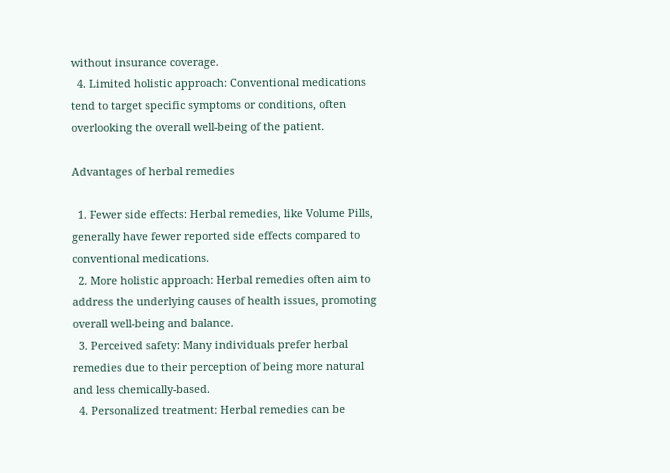without insurance coverage.
  4. Limited holistic approach: Conventional medications tend to target specific symptoms or conditions, often overlooking the overall well-being of the patient.

Advantages of herbal remedies

  1. Fewer side effects: Herbal remedies, like Volume Pills, generally have fewer reported side effects compared to conventional medications.
  2. More holistic approach: Herbal remedies often aim to address the underlying causes of health issues, promoting overall well-being and balance.
  3. Perceived safety: Many individuals prefer herbal remedies due to their perception of being more natural and less chemically-based.
  4. Personalized treatment: Herbal remedies can be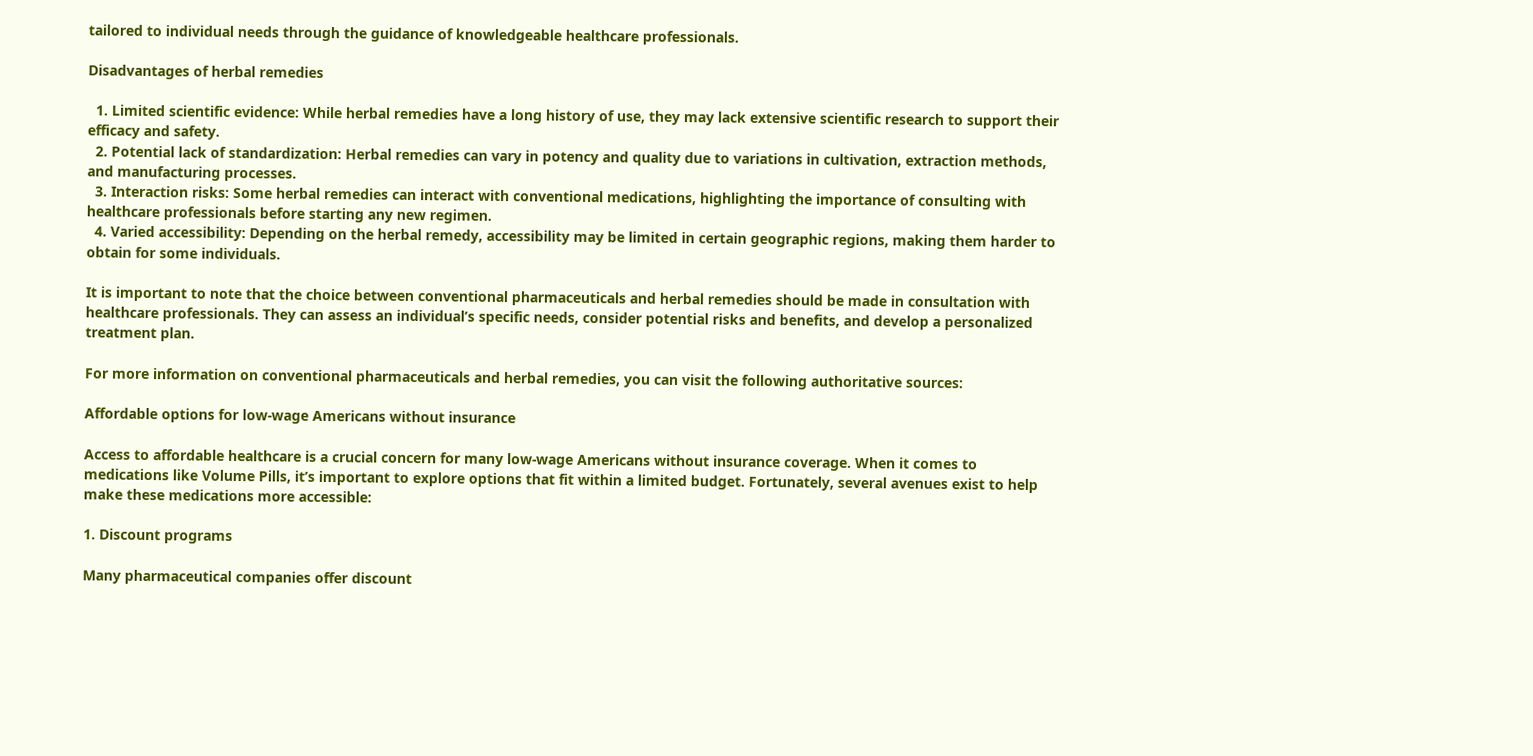tailored to individual needs through the guidance of knowledgeable healthcare professionals.

Disadvantages of herbal remedies

  1. Limited scientific evidence: While herbal remedies have a long history of use, they may lack extensive scientific research to support their efficacy and safety.
  2. Potential lack of standardization: Herbal remedies can vary in potency and quality due to variations in cultivation, extraction methods, and manufacturing processes.
  3. Interaction risks: Some herbal remedies can interact with conventional medications, highlighting the importance of consulting with healthcare professionals before starting any new regimen.
  4. Varied accessibility: Depending on the herbal remedy, accessibility may be limited in certain geographic regions, making them harder to obtain for some individuals.

It is important to note that the choice between conventional pharmaceuticals and herbal remedies should be made in consultation with healthcare professionals. They can assess an individual’s specific needs, consider potential risks and benefits, and develop a personalized treatment plan.

For more information on conventional pharmaceuticals and herbal remedies, you can visit the following authoritative sources:

Affordable options for low-wage Americans without insurance

Access to affordable healthcare is a crucial concern for many low-wage Americans without insurance coverage. When it comes to medications like Volume Pills, it’s important to explore options that fit within a limited budget. Fortunately, several avenues exist to help make these medications more accessible:

1. Discount programs

Many pharmaceutical companies offer discount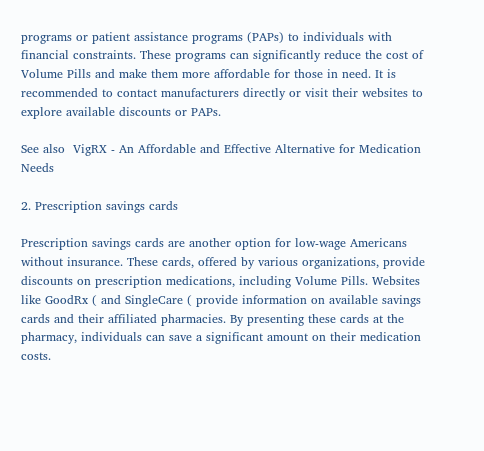programs or patient assistance programs (PAPs) to individuals with financial constraints. These programs can significantly reduce the cost of Volume Pills and make them more affordable for those in need. It is recommended to contact manufacturers directly or visit their websites to explore available discounts or PAPs.

See also  VigRX - An Affordable and Effective Alternative for Medication Needs

2. Prescription savings cards

Prescription savings cards are another option for low-wage Americans without insurance. These cards, offered by various organizations, provide discounts on prescription medications, including Volume Pills. Websites like GoodRx ( and SingleCare ( provide information on available savings cards and their affiliated pharmacies. By presenting these cards at the pharmacy, individuals can save a significant amount on their medication costs.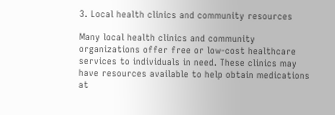3. Local health clinics and community resources

Many local health clinics and community organizations offer free or low-cost healthcare services to individuals in need. These clinics may have resources available to help obtain medications at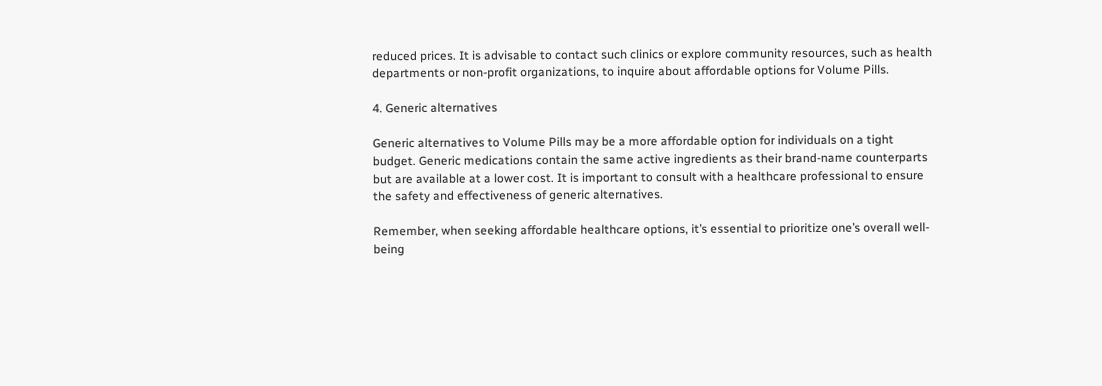reduced prices. It is advisable to contact such clinics or explore community resources, such as health departments or non-profit organizations, to inquire about affordable options for Volume Pills.

4. Generic alternatives

Generic alternatives to Volume Pills may be a more affordable option for individuals on a tight budget. Generic medications contain the same active ingredients as their brand-name counterparts but are available at a lower cost. It is important to consult with a healthcare professional to ensure the safety and effectiveness of generic alternatives.

Remember, when seeking affordable healthcare options, it’s essential to prioritize one’s overall well-being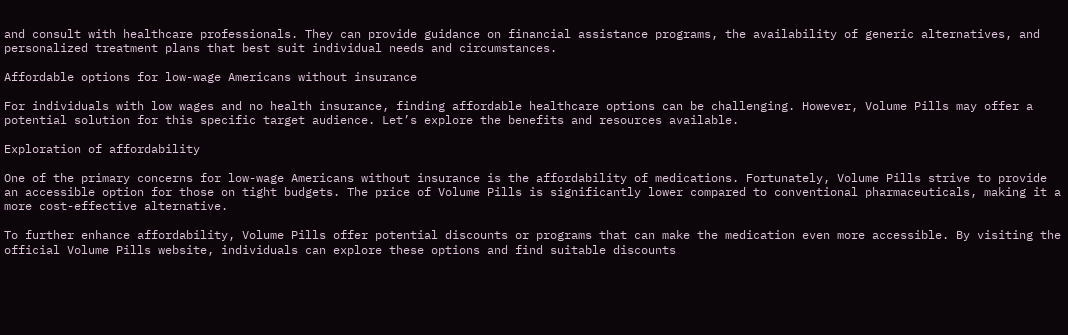and consult with healthcare professionals. They can provide guidance on financial assistance programs, the availability of generic alternatives, and personalized treatment plans that best suit individual needs and circumstances.

Affordable options for low-wage Americans without insurance

For individuals with low wages and no health insurance, finding affordable healthcare options can be challenging. However, Volume Pills may offer a potential solution for this specific target audience. Let’s explore the benefits and resources available.

Exploration of affordability

One of the primary concerns for low-wage Americans without insurance is the affordability of medications. Fortunately, Volume Pills strive to provide an accessible option for those on tight budgets. The price of Volume Pills is significantly lower compared to conventional pharmaceuticals, making it a more cost-effective alternative.

To further enhance affordability, Volume Pills offer potential discounts or programs that can make the medication even more accessible. By visiting the official Volume Pills website, individuals can explore these options and find suitable discounts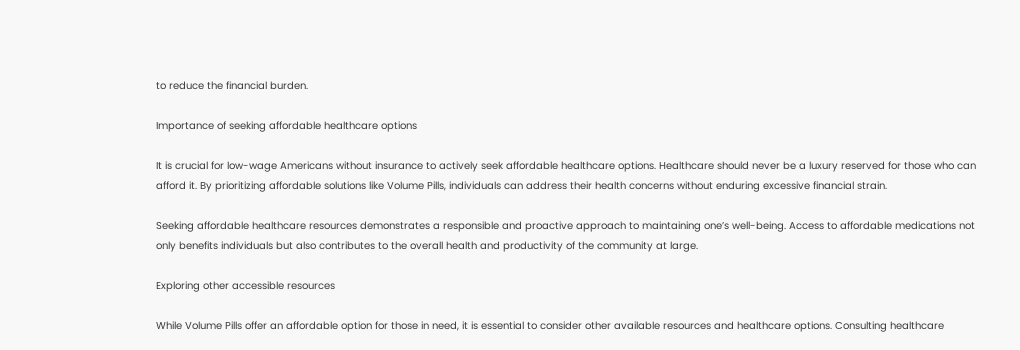to reduce the financial burden.

Importance of seeking affordable healthcare options

It is crucial for low-wage Americans without insurance to actively seek affordable healthcare options. Healthcare should never be a luxury reserved for those who can afford it. By prioritizing affordable solutions like Volume Pills, individuals can address their health concerns without enduring excessive financial strain.

Seeking affordable healthcare resources demonstrates a responsible and proactive approach to maintaining one’s well-being. Access to affordable medications not only benefits individuals but also contributes to the overall health and productivity of the community at large.

Exploring other accessible resources

While Volume Pills offer an affordable option for those in need, it is essential to consider other available resources and healthcare options. Consulting healthcare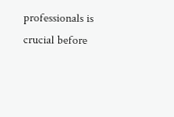professionals is crucial before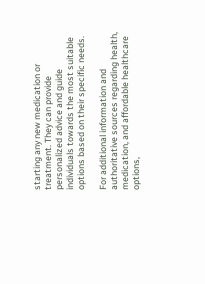starting any new medication or treatment. They can provide personalized advice and guide individuals towards the most suitable options based on their specific needs.

For additional information and authoritative sources regarding health, medication, and affordable healthcare options,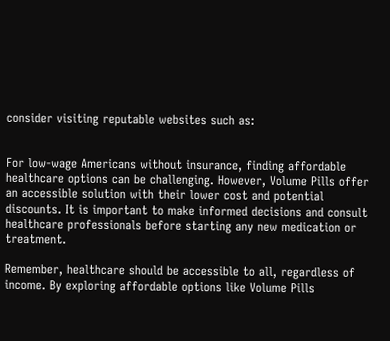consider visiting reputable websites such as:


For low-wage Americans without insurance, finding affordable healthcare options can be challenging. However, Volume Pills offer an accessible solution with their lower cost and potential discounts. It is important to make informed decisions and consult healthcare professionals before starting any new medication or treatment.

Remember, healthcare should be accessible to all, regardless of income. By exploring affordable options like Volume Pills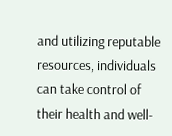and utilizing reputable resources, individuals can take control of their health and well-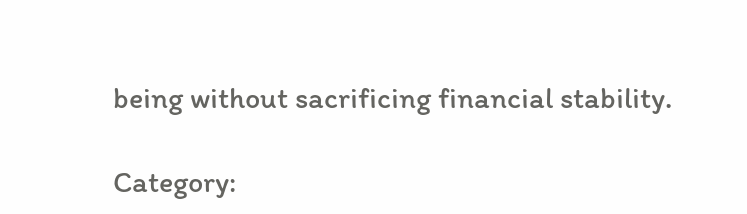being without sacrificing financial stability.

Category: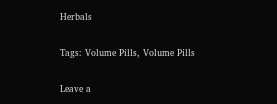Herbals

Tags: Volume Pills, Volume Pills

Leave a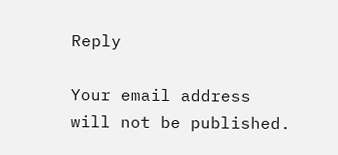Reply

Your email address will not be published.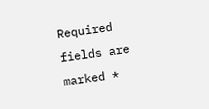Required fields are marked *